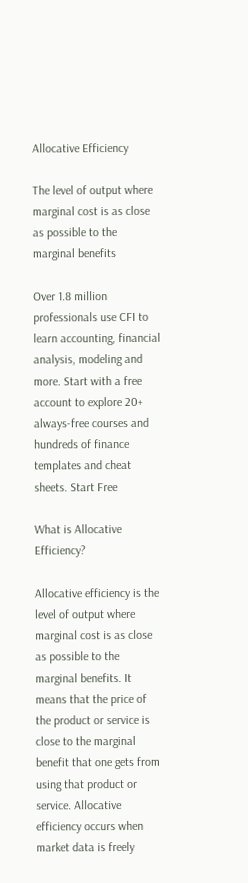Allocative Efficiency

The level of output where marginal cost is as close as possible to the marginal benefits

Over 1.8 million professionals use CFI to learn accounting, financial analysis, modeling and more. Start with a free account to explore 20+ always-free courses and hundreds of finance templates and cheat sheets. Start Free

What is Allocative Efficiency?

Allocative efficiency is the level of output where marginal cost is as close as possible to the marginal benefits. It means that the price of the product or service is close to the marginal benefit that one gets from using that product or service. Allocative efficiency occurs when market data is freely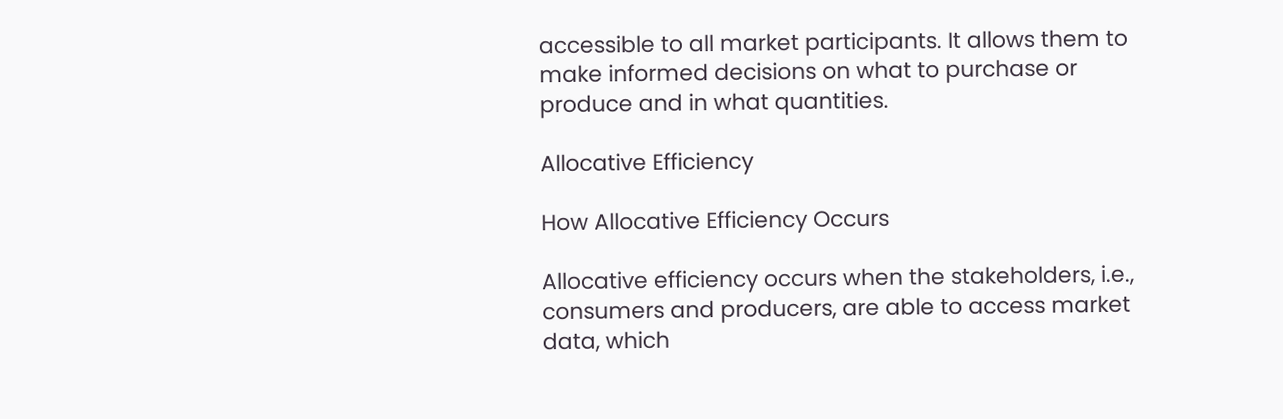accessible to all market participants. It allows them to make informed decisions on what to purchase or produce and in what quantities.

Allocative Efficiency

How Allocative Efficiency Occurs

Allocative efficiency occurs when the stakeholders, i.e., consumers and producers, are able to access market data, which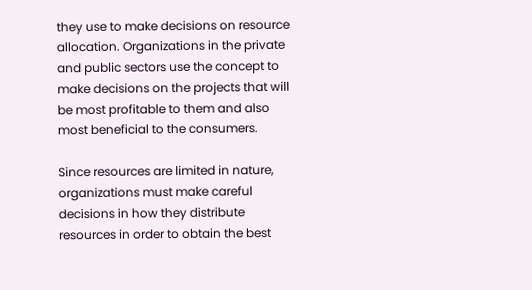they use to make decisions on resource allocation. Organizations in the private and public sectors use the concept to make decisions on the projects that will be most profitable to them and also most beneficial to the consumers.

Since resources are limited in nature, organizations must make careful decisions in how they distribute resources in order to obtain the best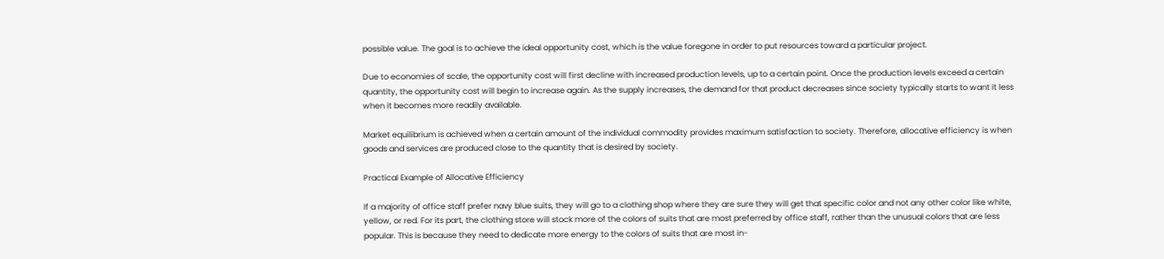possible value. The goal is to achieve the ideal opportunity cost, which is the value foregone in order to put resources toward a particular project.

Due to economies of scale, the opportunity cost will first decline with increased production levels, up to a certain point. Once the production levels exceed a certain quantity, the opportunity cost will begin to increase again. As the supply increases, the demand for that product decreases since society typically starts to want it less when it becomes more readily available.

Market equilibrium is achieved when a certain amount of the individual commodity provides maximum satisfaction to society. Therefore, allocative efficiency is when goods and services are produced close to the quantity that is desired by society.

Practical Example of Allocative Efficiency

If a majority of office staff prefer navy blue suits, they will go to a clothing shop where they are sure they will get that specific color and not any other color like white, yellow, or red. For its part, the clothing store will stock more of the colors of suits that are most preferred by office staff, rather than the unusual colors that are less popular. This is because they need to dedicate more energy to the colors of suits that are most in-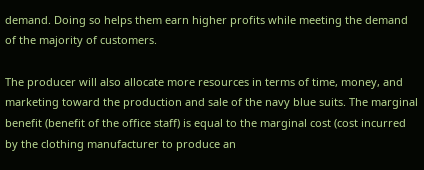demand. Doing so helps them earn higher profits while meeting the demand of the majority of customers.

The producer will also allocate more resources in terms of time, money, and marketing toward the production and sale of the navy blue suits. The marginal benefit (benefit of the office staff) is equal to the marginal cost (cost incurred by the clothing manufacturer to produce an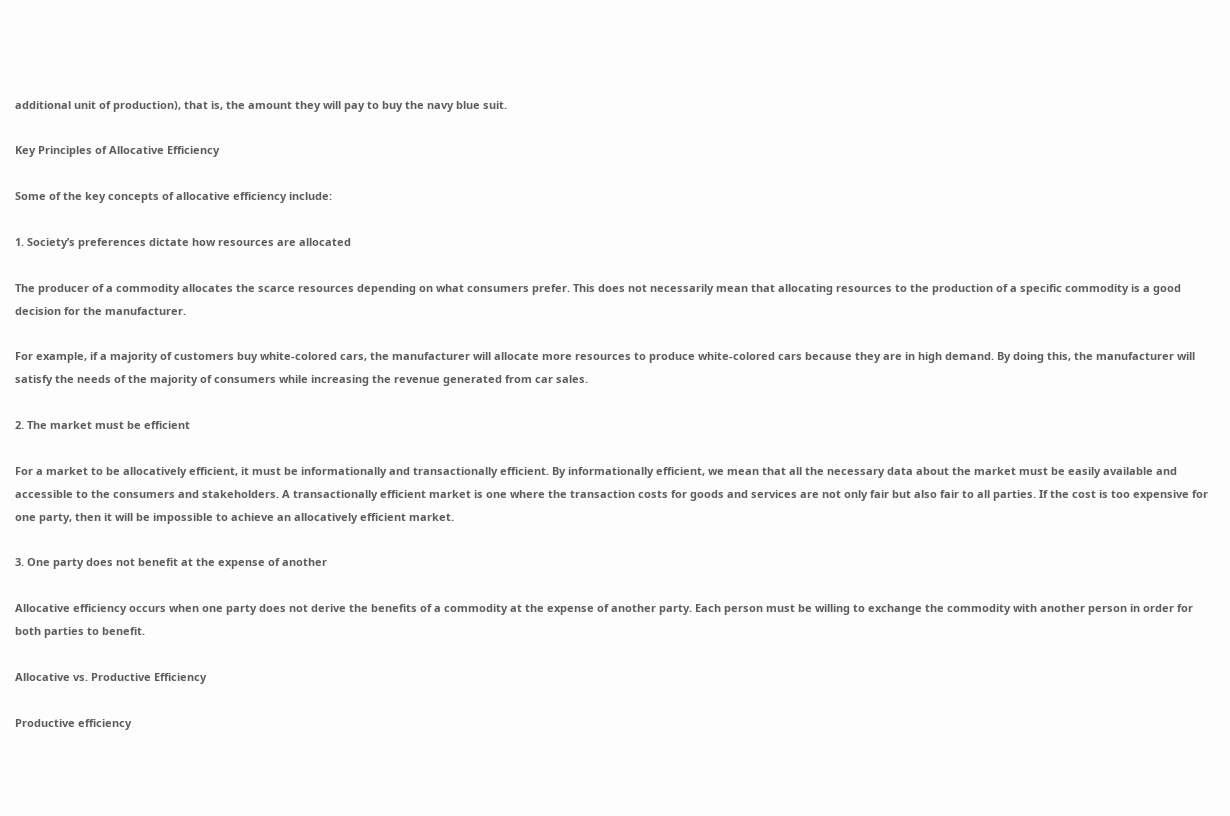additional unit of production), that is, the amount they will pay to buy the navy blue suit.

Key Principles of Allocative Efficiency

Some of the key concepts of allocative efficiency include:

1. Society’s preferences dictate how resources are allocated

The producer of a commodity allocates the scarce resources depending on what consumers prefer. This does not necessarily mean that allocating resources to the production of a specific commodity is a good decision for the manufacturer.

For example, if a majority of customers buy white-colored cars, the manufacturer will allocate more resources to produce white-colored cars because they are in high demand. By doing this, the manufacturer will satisfy the needs of the majority of consumers while increasing the revenue generated from car sales.

2. The market must be efficient

For a market to be allocatively efficient, it must be informationally and transactionally efficient. By informationally efficient, we mean that all the necessary data about the market must be easily available and accessible to the consumers and stakeholders. A transactionally efficient market is one where the transaction costs for goods and services are not only fair but also fair to all parties. If the cost is too expensive for one party, then it will be impossible to achieve an allocatively efficient market.

3. One party does not benefit at the expense of another

Allocative efficiency occurs when one party does not derive the benefits of a commodity at the expense of another party. Each person must be willing to exchange the commodity with another person in order for both parties to benefit.

Allocative vs. Productive Efficiency

Productive efficiency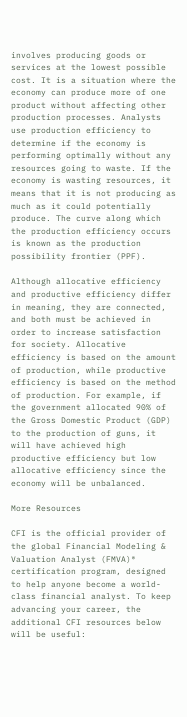involves producing goods or services at the lowest possible cost. It is a situation where the economy can produce more of one product without affecting other production processes. Analysts use production efficiency to determine if the economy is performing optimally without any resources going to waste. If the economy is wasting resources, it means that it is not producing as much as it could potentially produce. The curve along which the production efficiency occurs is known as the production possibility frontier (PPF).

Although allocative efficiency and productive efficiency differ in meaning, they are connected, and both must be achieved in order to increase satisfaction for society. Allocative efficiency is based on the amount of production, while productive efficiency is based on the method of production. For example, if the government allocated 90% of the Gross Domestic Product (GDP) to the production of guns, it will have achieved high productive efficiency but low allocative efficiency since the economy will be unbalanced.

More Resources

CFI is the official provider of the global Financial Modeling & Valuation Analyst (FMVA)® certification program, designed to help anyone become a world-class financial analyst. To keep advancing your career, the additional CFI resources below will be useful: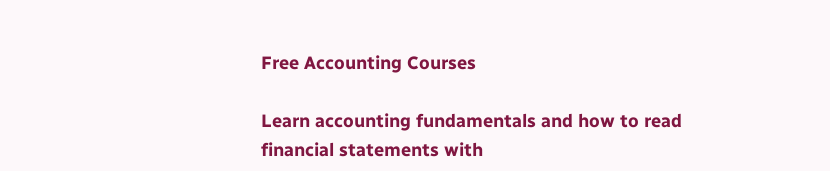Free Accounting Courses

Learn accounting fundamentals and how to read financial statements with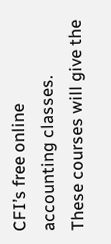CFI’s free online accounting classes.
These courses will give the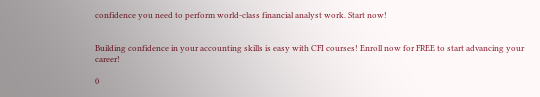confidence you need to perform world-class financial analyst work. Start now!


Building confidence in your accounting skills is easy with CFI courses! Enroll now for FREE to start advancing your career!

0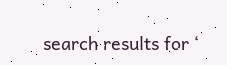search results for ‘